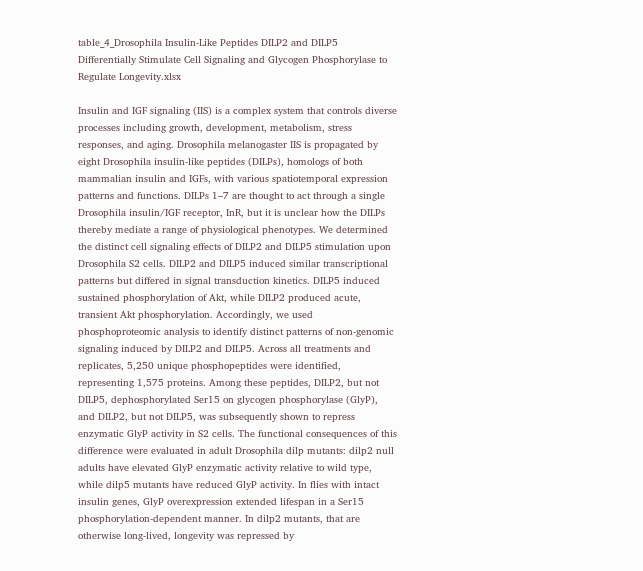table_4_Drosophila Insulin-Like Peptides DILP2 and DILP5 Differentially Stimulate Cell Signaling and Glycogen Phosphorylase to Regulate Longevity.xlsx

Insulin and IGF signaling (IIS) is a complex system that controls diverse processes including growth, development, metabolism, stress responses, and aging. Drosophila melanogaster IIS is propagated by eight Drosophila insulin-like peptides (DILPs), homologs of both mammalian insulin and IGFs, with various spatiotemporal expression patterns and functions. DILPs 1–7 are thought to act through a single Drosophila insulin/IGF receptor, InR, but it is unclear how the DILPs thereby mediate a range of physiological phenotypes. We determined the distinct cell signaling effects of DILP2 and DILP5 stimulation upon Drosophila S2 cells. DILP2 and DILP5 induced similar transcriptional patterns but differed in signal transduction kinetics. DILP5 induced sustained phosphorylation of Akt, while DILP2 produced acute, transient Akt phosphorylation. Accordingly, we used phosphoproteomic analysis to identify distinct patterns of non-genomic signaling induced by DILP2 and DILP5. Across all treatments and replicates, 5,250 unique phosphopeptides were identified, representing 1,575 proteins. Among these peptides, DILP2, but not DILP5, dephosphorylated Ser15 on glycogen phosphorylase (GlyP), and DILP2, but not DILP5, was subsequently shown to repress enzymatic GlyP activity in S2 cells. The functional consequences of this difference were evaluated in adult Drosophila dilp mutants: dilp2 null adults have elevated GlyP enzymatic activity relative to wild type, while dilp5 mutants have reduced GlyP activity. In flies with intact insulin genes, GlyP overexpression extended lifespan in a Ser15 phosphorylation-dependent manner. In dilp2 mutants, that are otherwise long-lived, longevity was repressed by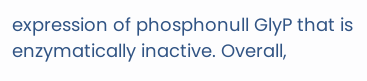expression of phosphonull GlyP that is enzymatically inactive. Overall,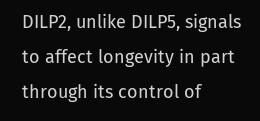DILP2, unlike DILP5, signals to affect longevity in part through its control of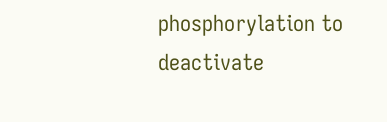phosphorylation to deactivate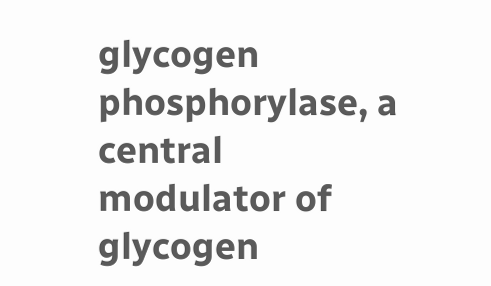glycogen phosphorylase, a central modulator of glycogen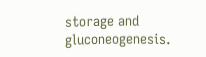storage and gluconeogenesis.